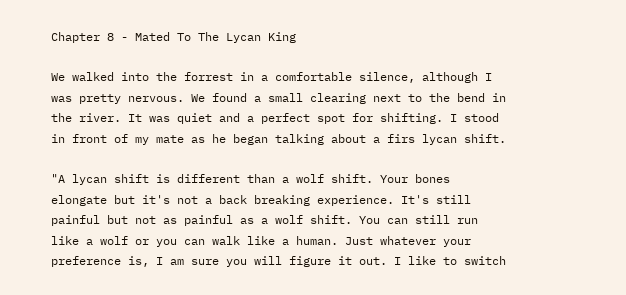Chapter 8 - Mated To The Lycan King

We walked into the forrest in a comfortable silence, although I was pretty nervous. We found a small clearing next to the bend in the river. It was quiet and a perfect spot for shifting. I stood in front of my mate as he began talking about a firs lycan shift.

"A lycan shift is different than a wolf shift. Your bones elongate but it's not a back breaking experience. It's still painful but not as painful as a wolf shift. You can still run like a wolf or you can walk like a human. Just whatever your preference is, I am sure you will figure it out. I like to switch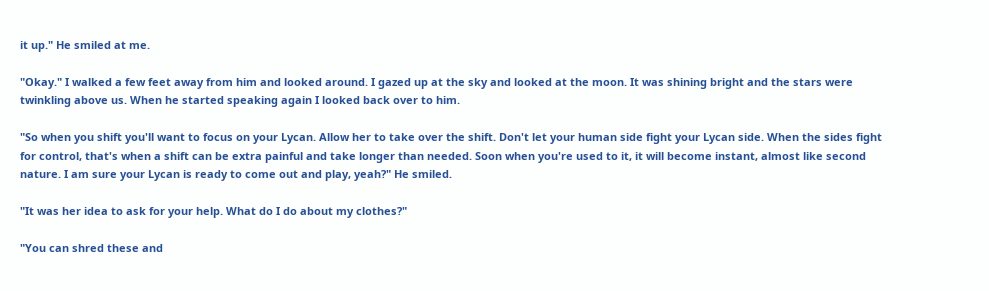it up." He smiled at me.

"Okay." I walked a few feet away from him and looked around. I gazed up at the sky and looked at the moon. It was shining bright and the stars were twinkling above us. When he started speaking again I looked back over to him.

"So when you shift you'll want to focus on your Lycan. Allow her to take over the shift. Don't let your human side fight your Lycan side. When the sides fight for control, that's when a shift can be extra painful and take longer than needed. Soon when you're used to it, it will become instant, almost like second nature. I am sure your Lycan is ready to come out and play, yeah?" He smiled.

"It was her idea to ask for your help. What do I do about my clothes?"

"You can shred these and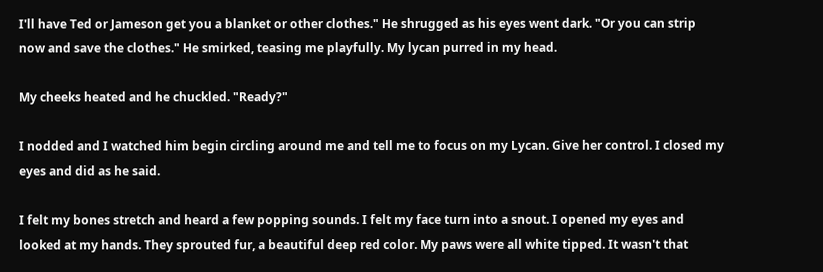I'll have Ted or Jameson get you a blanket or other clothes." He shrugged as his eyes went dark. "Or you can strip now and save the clothes." He smirked, teasing me playfully. My lycan purred in my head.

My cheeks heated and he chuckled. "Ready?"

I nodded and I watched him begin circling around me and tell me to focus on my Lycan. Give her control. I closed my eyes and did as he said.

I felt my bones stretch and heard a few popping sounds. I felt my face turn into a snout. I opened my eyes and looked at my hands. They sprouted fur, a beautiful deep red color. My paws were all white tipped. It wasn't that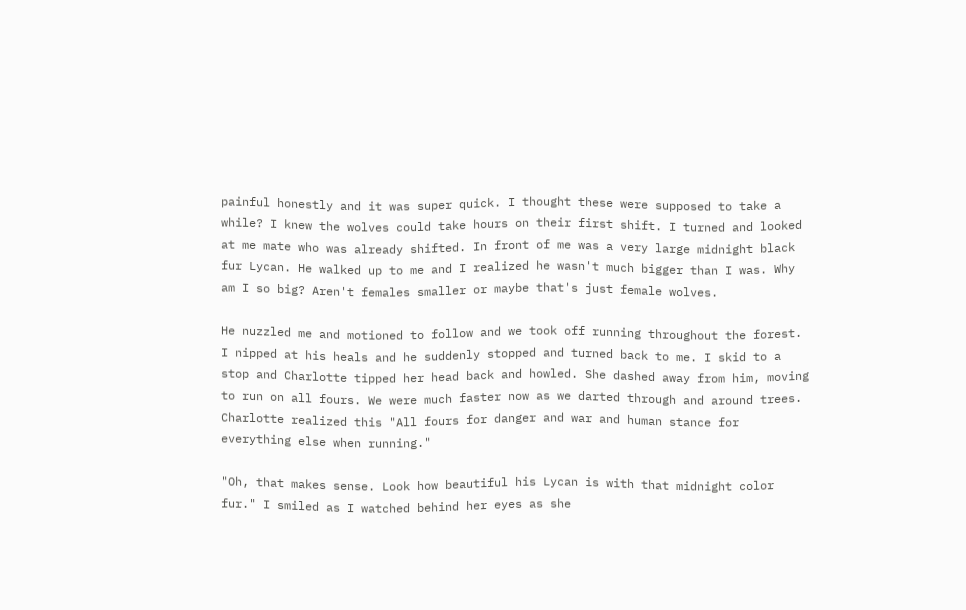painful honestly and it was super quick. I thought these were supposed to take a while? I knew the wolves could take hours on their first shift. I turned and looked at me mate who was already shifted. In front of me was a very large midnight black fur Lycan. He walked up to me and I realized he wasn't much bigger than I was. Why am I so big? Aren't females smaller or maybe that's just female wolves.

He nuzzled me and motioned to follow and we took off running throughout the forest. I nipped at his heals and he suddenly stopped and turned back to me. I skid to a stop and Charlotte tipped her head back and howled. She dashed away from him, moving to run on all fours. We were much faster now as we darted through and around trees. Charlotte realized this "All fours for danger and war and human stance for everything else when running."

"Oh, that makes sense. Look how beautiful his Lycan is with that midnight color fur." I smiled as I watched behind her eyes as she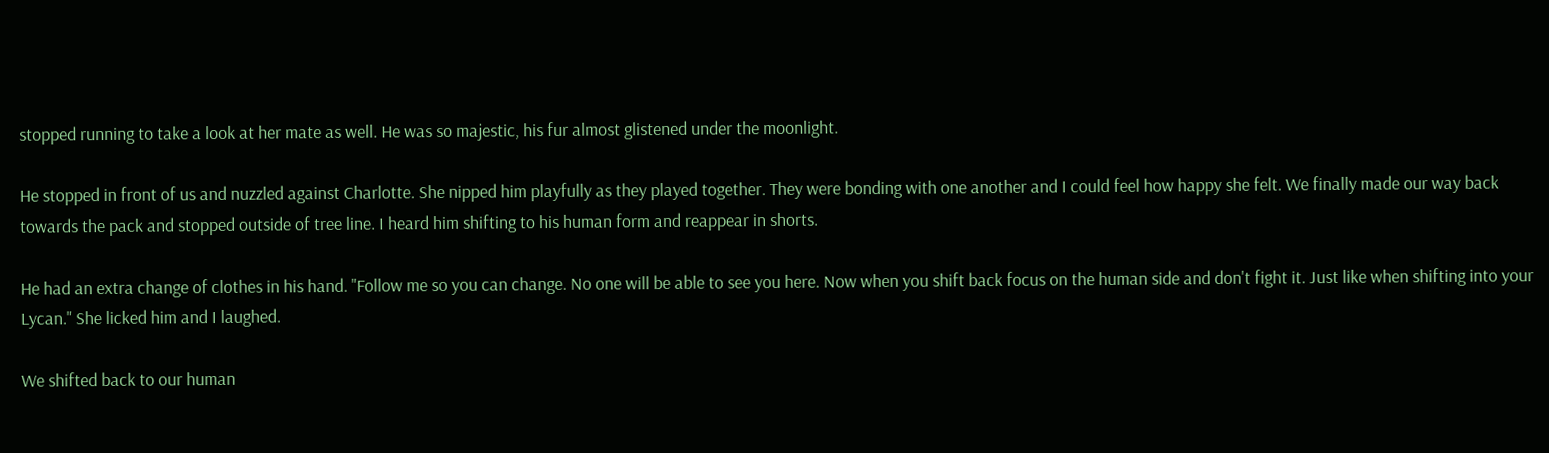stopped running to take a look at her mate as well. He was so majestic, his fur almost glistened under the moonlight.

He stopped in front of us and nuzzled against Charlotte. She nipped him playfully as they played together. They were bonding with one another and I could feel how happy she felt. We finally made our way back towards the pack and stopped outside of tree line. I heard him shifting to his human form and reappear in shorts.

He had an extra change of clothes in his hand. "Follow me so you can change. No one will be able to see you here. Now when you shift back focus on the human side and don't fight it. Just like when shifting into your Lycan." She licked him and I laughed.

We shifted back to our human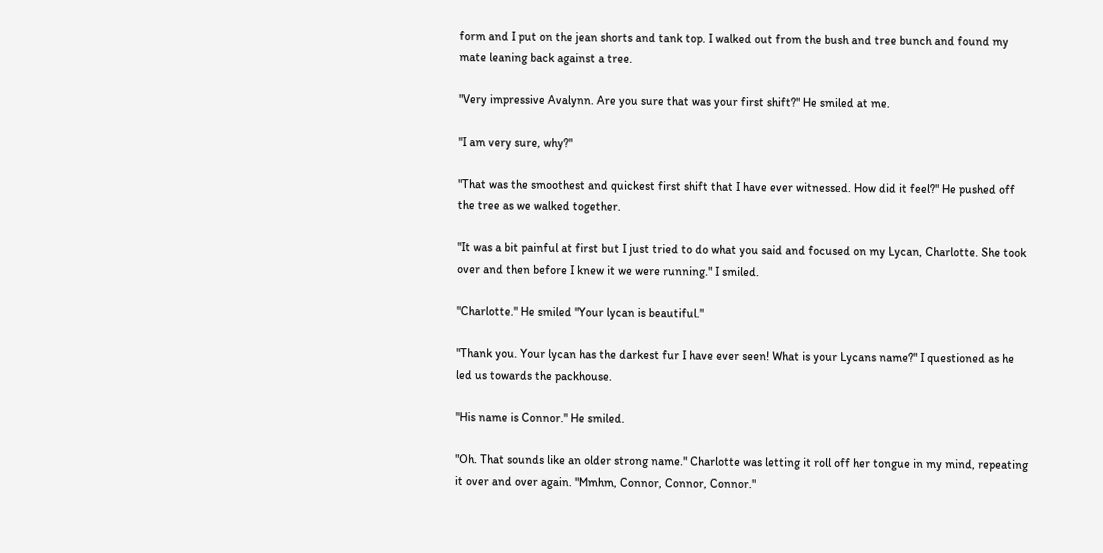form and I put on the jean shorts and tank top. I walked out from the bush and tree bunch and found my mate leaning back against a tree.

"Very impressive Avalynn. Are you sure that was your first shift?" He smiled at me.

"I am very sure, why?"

"That was the smoothest and quickest first shift that I have ever witnessed. How did it feel?" He pushed off the tree as we walked together.

"It was a bit painful at first but I just tried to do what you said and focused on my Lycan, Charlotte. She took over and then before I knew it we were running." I smiled.

"Charlotte." He smiled "Your lycan is beautiful."

"Thank you. Your lycan has the darkest fur I have ever seen! What is your Lycans name?" I questioned as he led us towards the packhouse.

"His name is Connor." He smiled.

"Oh. That sounds like an older strong name." Charlotte was letting it roll off her tongue in my mind, repeating it over and over again. "Mmhm, Connor, Connor, Connor."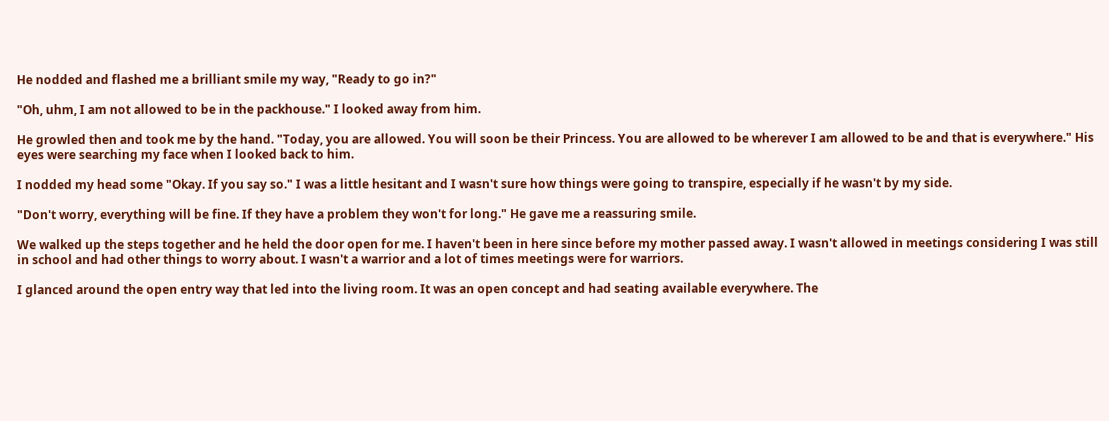He nodded and flashed me a brilliant smile my way, "Ready to go in?"

"Oh, uhm, I am not allowed to be in the packhouse." I looked away from him.

He growled then and took me by the hand. "Today, you are allowed. You will soon be their Princess. You are allowed to be wherever I am allowed to be and that is everywhere." His eyes were searching my face when I looked back to him.

I nodded my head some "Okay. If you say so." I was a little hesitant and I wasn't sure how things were going to transpire, especially if he wasn't by my side.

"Don't worry, everything will be fine. If they have a problem they won't for long." He gave me a reassuring smile.

We walked up the steps together and he held the door open for me. I haven't been in here since before my mother passed away. I wasn't allowed in meetings considering I was still in school and had other things to worry about. I wasn't a warrior and a lot of times meetings were for warriors.

I glanced around the open entry way that led into the living room. It was an open concept and had seating available everywhere. The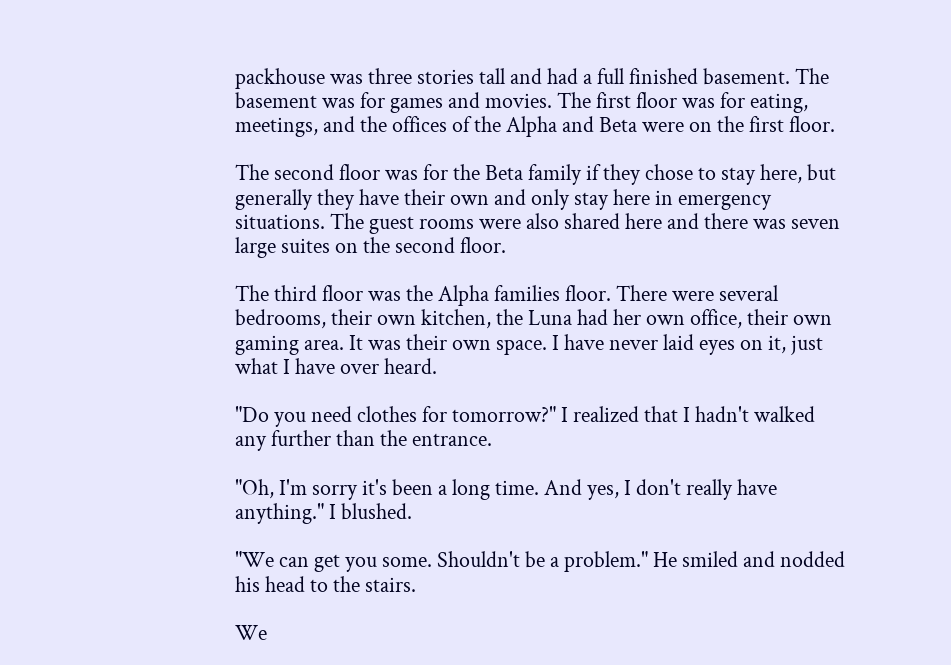packhouse was three stories tall and had a full finished basement. The basement was for games and movies. The first floor was for eating, meetings, and the offices of the Alpha and Beta were on the first floor.

The second floor was for the Beta family if they chose to stay here, but generally they have their own and only stay here in emergency situations. The guest rooms were also shared here and there was seven large suites on the second floor.

The third floor was the Alpha families floor. There were several bedrooms, their own kitchen, the Luna had her own office, their own gaming area. It was their own space. I have never laid eyes on it, just what I have over heard.

"Do you need clothes for tomorrow?" I realized that I hadn't walked any further than the entrance.

"Oh, I'm sorry it's been a long time. And yes, I don't really have anything." I blushed.

"We can get you some. Shouldn't be a problem." He smiled and nodded his head to the stairs.

We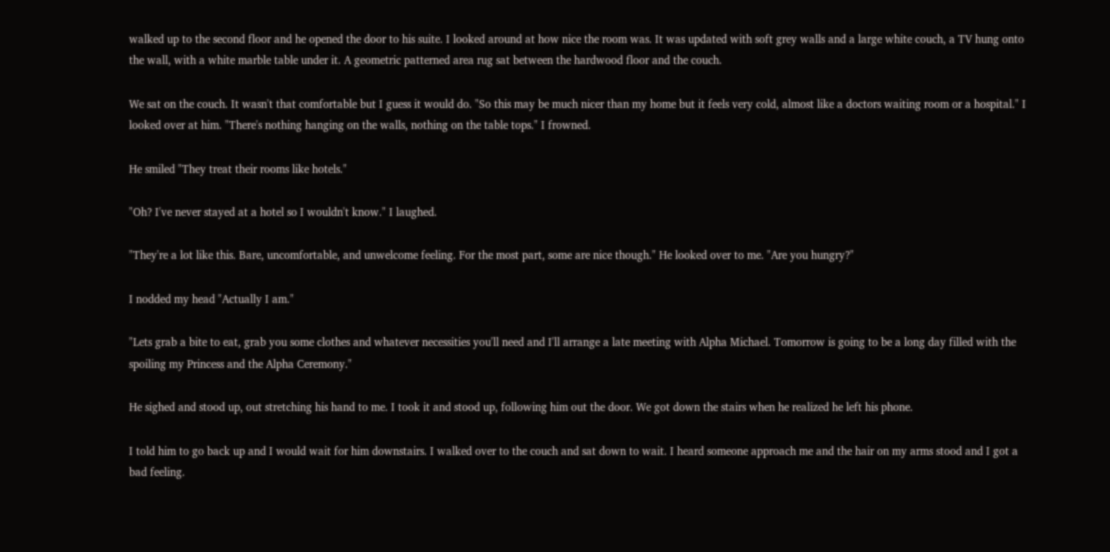walked up to the second floor and he opened the door to his suite. I looked around at how nice the room was. It was updated with soft grey walls and a large white couch, a TV hung onto the wall, with a white marble table under it. A geometric patterned area rug sat between the hardwood floor and the couch.

We sat on the couch. It wasn't that comfortable but I guess it would do. "So this may be much nicer than my home but it feels very cold, almost like a doctors waiting room or a hospital." I looked over at him. "There's nothing hanging on the walls, nothing on the table tops." I frowned.

He smiled "They treat their rooms like hotels."

"Oh? I've never stayed at a hotel so I wouldn't know." I laughed.

"They're a lot like this. Bare, uncomfortable, and unwelcome feeling. For the most part, some are nice though." He looked over to me. "Are you hungry?"

I nodded my head "Actually I am."

"Lets grab a bite to eat, grab you some clothes and whatever necessities you'll need and I'll arrange a late meeting with Alpha Michael. Tomorrow is going to be a long day filled with the spoiling my Princess and the Alpha Ceremony."

He sighed and stood up, out stretching his hand to me. I took it and stood up, following him out the door. We got down the stairs when he realized he left his phone.

I told him to go back up and I would wait for him downstairs. I walked over to the couch and sat down to wait. I heard someone approach me and the hair on my arms stood and I got a bad feeling.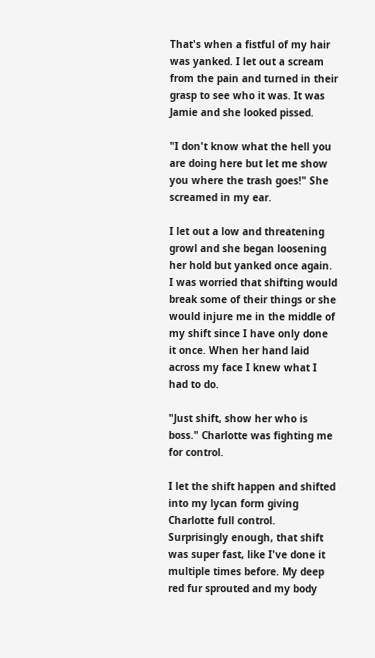That's when a fistful of my hair was yanked. I let out a scream from the pain and turned in their grasp to see who it was. It was Jamie and she looked pissed.

"I don't know what the hell you are doing here but let me show you where the trash goes!" She screamed in my ear.

I let out a low and threatening growl and she began loosening her hold but yanked once again. I was worried that shifting would break some of their things or she would injure me in the middle of my shift since I have only done it once. When her hand laid across my face I knew what I had to do.

"Just shift, show her who is boss." Charlotte was fighting me for control.

I let the shift happen and shifted into my lycan form giving Charlotte full control. Surprisingly enough, that shift was super fast, like I've done it multiple times before. My deep red fur sprouted and my body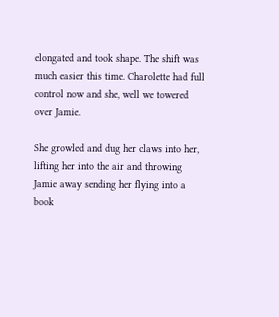elongated and took shape. The shift was much easier this time. Charolette had full control now and she, well we towered over Jamie.

She growled and dug her claws into her, lifting her into the air and throwing Jamie away sending her flying into a book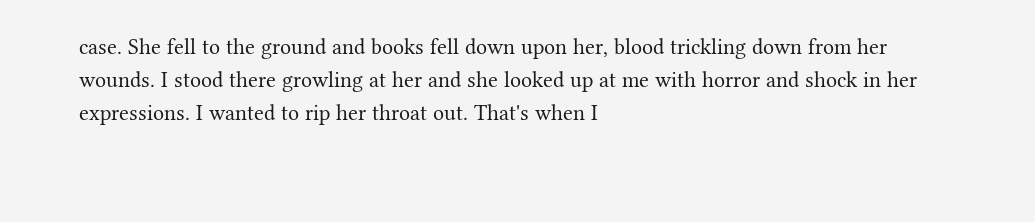case. She fell to the ground and books fell down upon her, blood trickling down from her wounds. I stood there growling at her and she looked up at me with horror and shock in her expressions. I wanted to rip her throat out. That's when I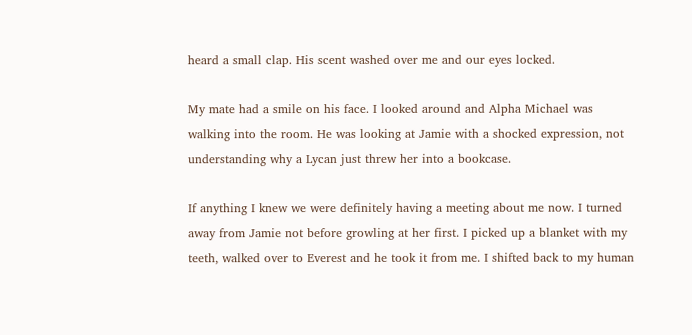heard a small clap. His scent washed over me and our eyes locked.

My mate had a smile on his face. I looked around and Alpha Michael was walking into the room. He was looking at Jamie with a shocked expression, not understanding why a Lycan just threw her into a bookcase.

If anything I knew we were definitely having a meeting about me now. I turned away from Jamie not before growling at her first. I picked up a blanket with my teeth, walked over to Everest and he took it from me. I shifted back to my human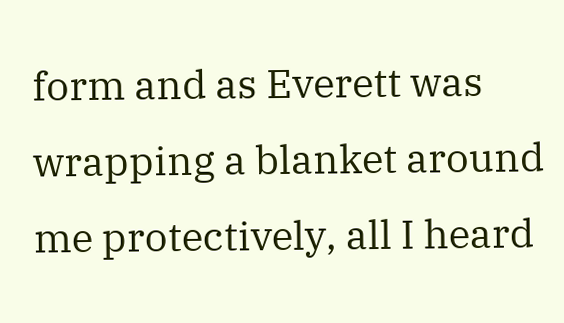form and as Everett was wrapping a blanket around me protectively, all I heard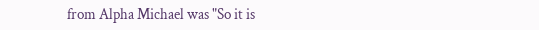from Alpha Michael was "So it is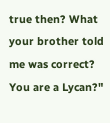true then? What your brother told me was correct? You are a Lycan?"